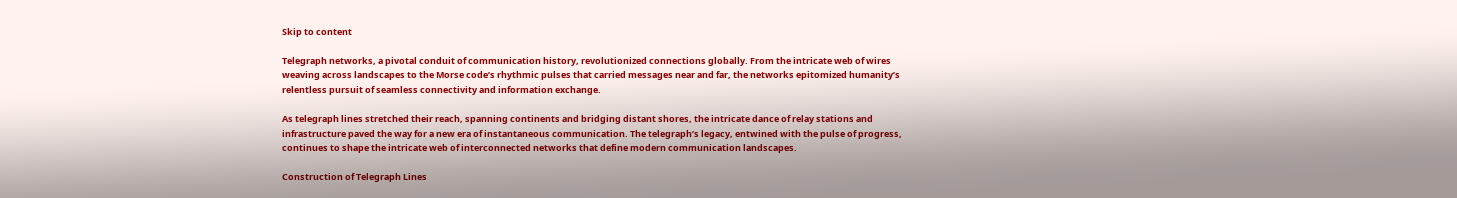Skip to content

Telegraph networks, a pivotal conduit of communication history, revolutionized connections globally. From the intricate web of wires weaving across landscapes to the Morse code’s rhythmic pulses that carried messages near and far, the networks epitomized humanity’s relentless pursuit of seamless connectivity and information exchange.

As telegraph lines stretched their reach, spanning continents and bridging distant shores, the intricate dance of relay stations and infrastructure paved the way for a new era of instantaneous communication. The telegraph’s legacy, entwined with the pulse of progress, continues to shape the intricate web of interconnected networks that define modern communication landscapes.

Construction of Telegraph Lines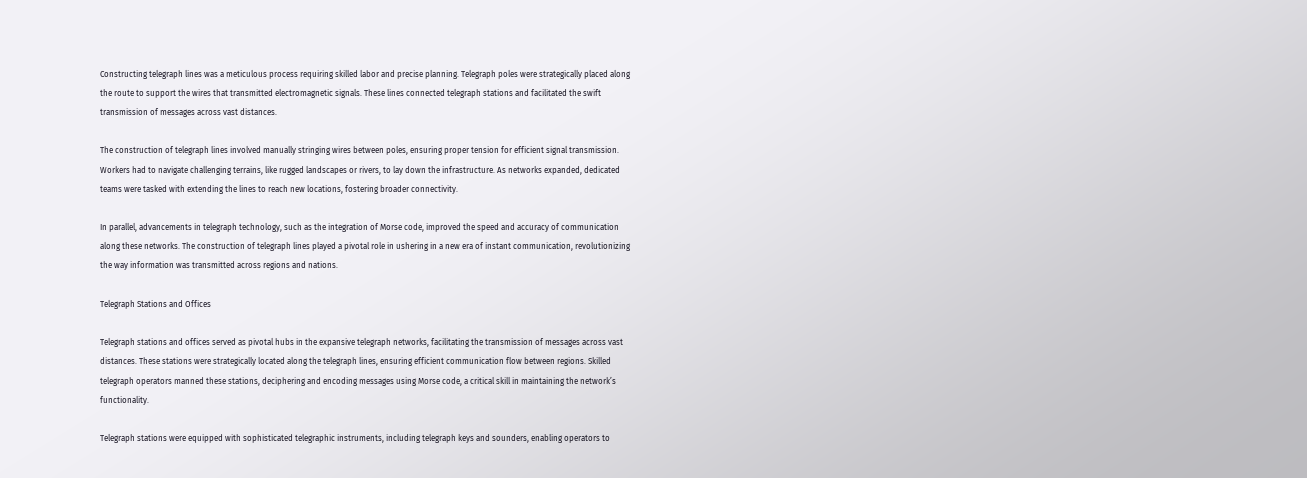Constructing telegraph lines was a meticulous process requiring skilled labor and precise planning. Telegraph poles were strategically placed along the route to support the wires that transmitted electromagnetic signals. These lines connected telegraph stations and facilitated the swift transmission of messages across vast distances.

The construction of telegraph lines involved manually stringing wires between poles, ensuring proper tension for efficient signal transmission. Workers had to navigate challenging terrains, like rugged landscapes or rivers, to lay down the infrastructure. As networks expanded, dedicated teams were tasked with extending the lines to reach new locations, fostering broader connectivity.

In parallel, advancements in telegraph technology, such as the integration of Morse code, improved the speed and accuracy of communication along these networks. The construction of telegraph lines played a pivotal role in ushering in a new era of instant communication, revolutionizing the way information was transmitted across regions and nations.

Telegraph Stations and Offices

Telegraph stations and offices served as pivotal hubs in the expansive telegraph networks, facilitating the transmission of messages across vast distances. These stations were strategically located along the telegraph lines, ensuring efficient communication flow between regions. Skilled telegraph operators manned these stations, deciphering and encoding messages using Morse code, a critical skill in maintaining the network’s functionality.

Telegraph stations were equipped with sophisticated telegraphic instruments, including telegraph keys and sounders, enabling operators to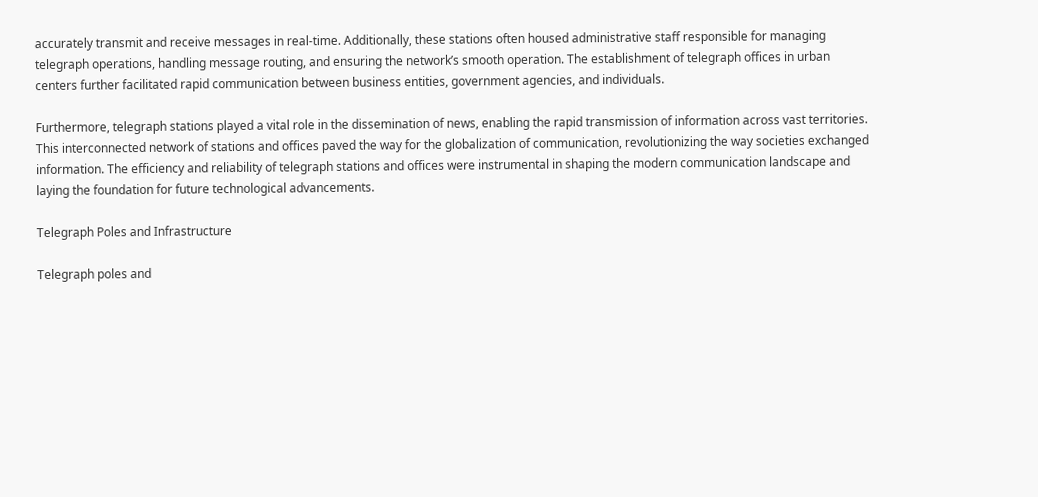accurately transmit and receive messages in real-time. Additionally, these stations often housed administrative staff responsible for managing telegraph operations, handling message routing, and ensuring the network’s smooth operation. The establishment of telegraph offices in urban centers further facilitated rapid communication between business entities, government agencies, and individuals.

Furthermore, telegraph stations played a vital role in the dissemination of news, enabling the rapid transmission of information across vast territories. This interconnected network of stations and offices paved the way for the globalization of communication, revolutionizing the way societies exchanged information. The efficiency and reliability of telegraph stations and offices were instrumental in shaping the modern communication landscape and laying the foundation for future technological advancements.

Telegraph Poles and Infrastructure

Telegraph poles and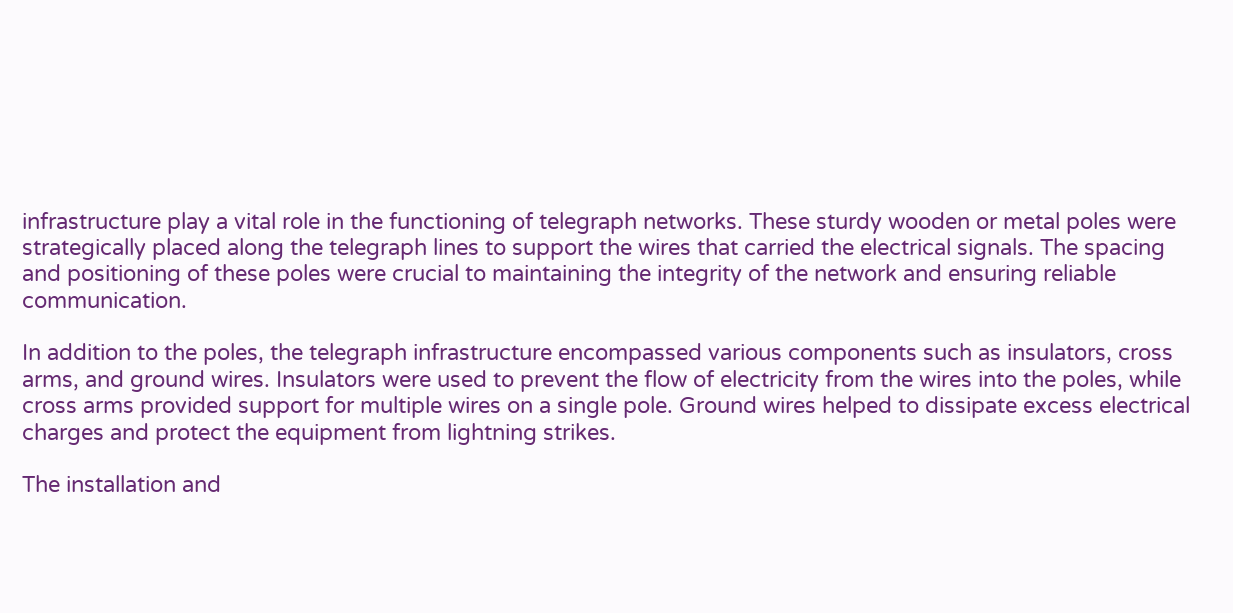infrastructure play a vital role in the functioning of telegraph networks. These sturdy wooden or metal poles were strategically placed along the telegraph lines to support the wires that carried the electrical signals. The spacing and positioning of these poles were crucial to maintaining the integrity of the network and ensuring reliable communication.

In addition to the poles, the telegraph infrastructure encompassed various components such as insulators, cross arms, and ground wires. Insulators were used to prevent the flow of electricity from the wires into the poles, while cross arms provided support for multiple wires on a single pole. Ground wires helped to dissipate excess electrical charges and protect the equipment from lightning strikes.

The installation and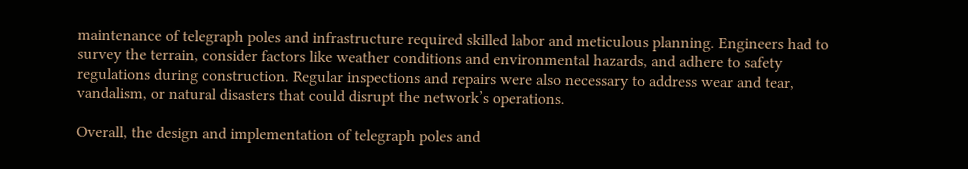maintenance of telegraph poles and infrastructure required skilled labor and meticulous planning. Engineers had to survey the terrain, consider factors like weather conditions and environmental hazards, and adhere to safety regulations during construction. Regular inspections and repairs were also necessary to address wear and tear, vandalism, or natural disasters that could disrupt the network’s operations.

Overall, the design and implementation of telegraph poles and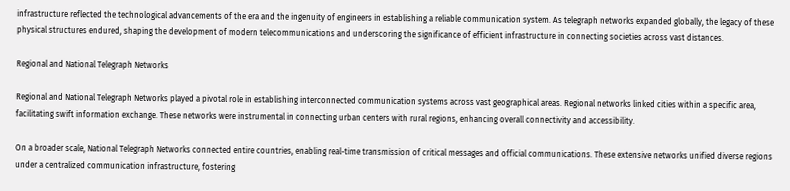infrastructure reflected the technological advancements of the era and the ingenuity of engineers in establishing a reliable communication system. As telegraph networks expanded globally, the legacy of these physical structures endured, shaping the development of modern telecommunications and underscoring the significance of efficient infrastructure in connecting societies across vast distances.

Regional and National Telegraph Networks

Regional and National Telegraph Networks played a pivotal role in establishing interconnected communication systems across vast geographical areas. Regional networks linked cities within a specific area, facilitating swift information exchange. These networks were instrumental in connecting urban centers with rural regions, enhancing overall connectivity and accessibility.

On a broader scale, National Telegraph Networks connected entire countries, enabling real-time transmission of critical messages and official communications. These extensive networks unified diverse regions under a centralized communication infrastructure, fostering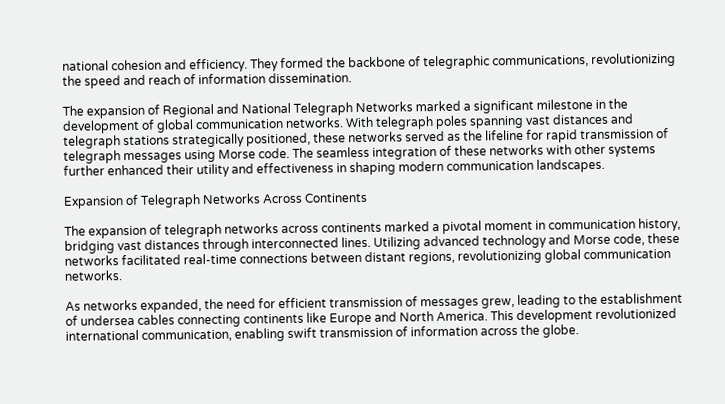national cohesion and efficiency. They formed the backbone of telegraphic communications, revolutionizing the speed and reach of information dissemination.

The expansion of Regional and National Telegraph Networks marked a significant milestone in the development of global communication networks. With telegraph poles spanning vast distances and telegraph stations strategically positioned, these networks served as the lifeline for rapid transmission of telegraph messages using Morse code. The seamless integration of these networks with other systems further enhanced their utility and effectiveness in shaping modern communication landscapes.

Expansion of Telegraph Networks Across Continents

The expansion of telegraph networks across continents marked a pivotal moment in communication history, bridging vast distances through interconnected lines. Utilizing advanced technology and Morse code, these networks facilitated real-time connections between distant regions, revolutionizing global communication networks.

As networks expanded, the need for efficient transmission of messages grew, leading to the establishment of undersea cables connecting continents like Europe and North America. This development revolutionized international communication, enabling swift transmission of information across the globe.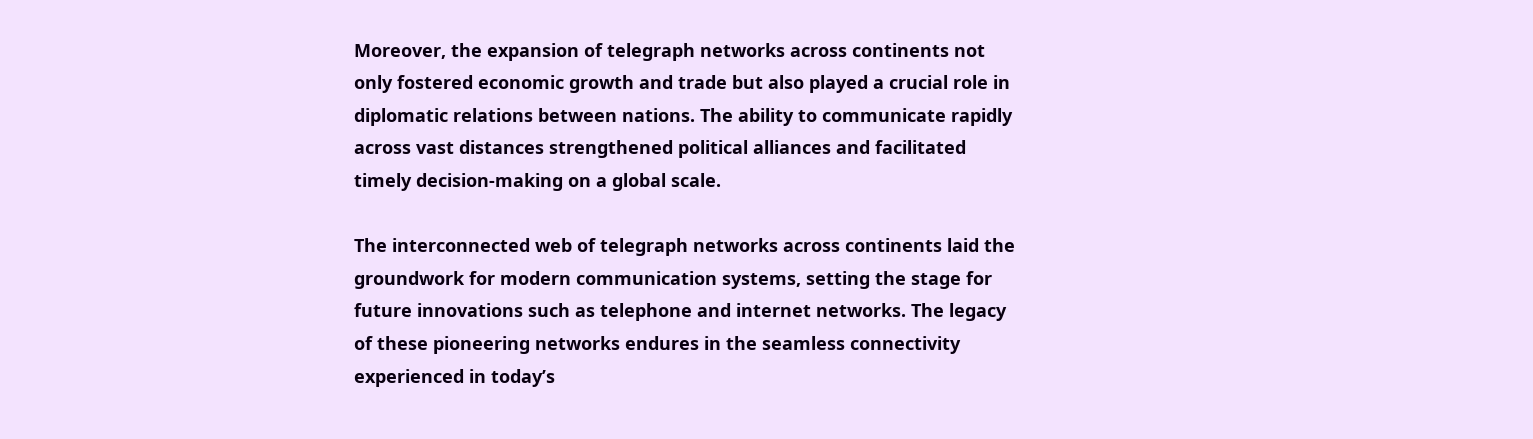Moreover, the expansion of telegraph networks across continents not only fostered economic growth and trade but also played a crucial role in diplomatic relations between nations. The ability to communicate rapidly across vast distances strengthened political alliances and facilitated timely decision-making on a global scale.

The interconnected web of telegraph networks across continents laid the groundwork for modern communication systems, setting the stage for future innovations such as telephone and internet networks. The legacy of these pioneering networks endures in the seamless connectivity experienced in today’s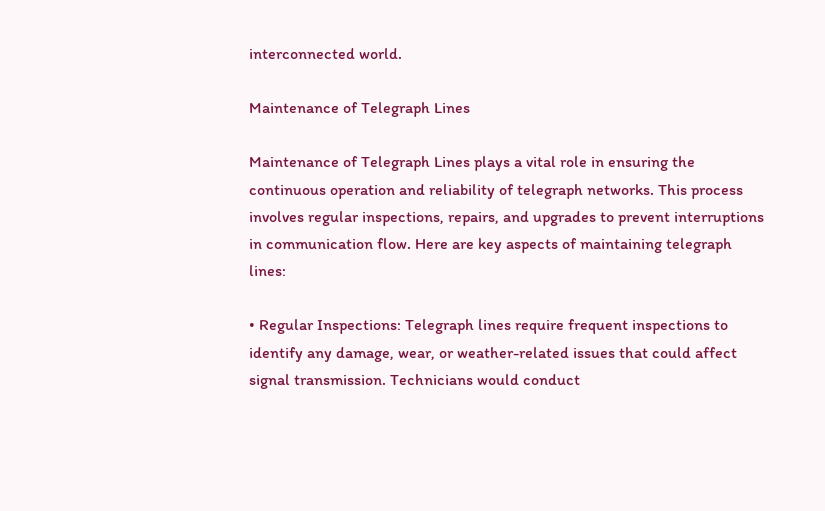interconnected world.

Maintenance of Telegraph Lines

Maintenance of Telegraph Lines plays a vital role in ensuring the continuous operation and reliability of telegraph networks. This process involves regular inspections, repairs, and upgrades to prevent interruptions in communication flow. Here are key aspects of maintaining telegraph lines:

• Regular Inspections: Telegraph lines require frequent inspections to identify any damage, wear, or weather-related issues that could affect signal transmission. Technicians would conduct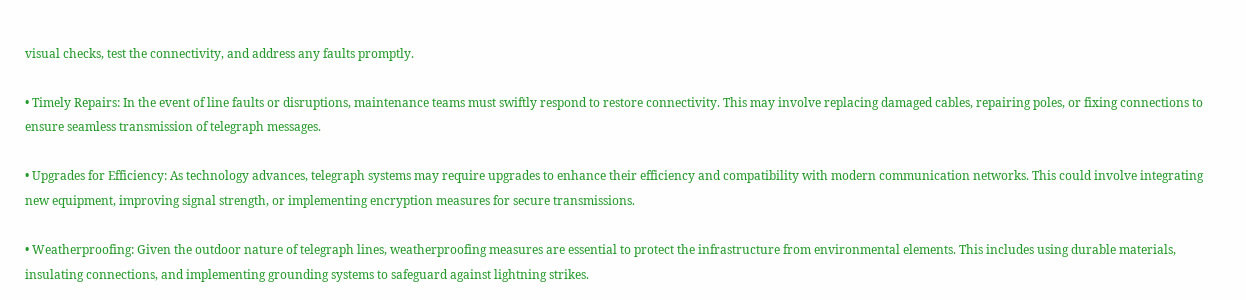visual checks, test the connectivity, and address any faults promptly.

• Timely Repairs: In the event of line faults or disruptions, maintenance teams must swiftly respond to restore connectivity. This may involve replacing damaged cables, repairing poles, or fixing connections to ensure seamless transmission of telegraph messages.

• Upgrades for Efficiency: As technology advances, telegraph systems may require upgrades to enhance their efficiency and compatibility with modern communication networks. This could involve integrating new equipment, improving signal strength, or implementing encryption measures for secure transmissions.

• Weatherproofing: Given the outdoor nature of telegraph lines, weatherproofing measures are essential to protect the infrastructure from environmental elements. This includes using durable materials, insulating connections, and implementing grounding systems to safeguard against lightning strikes.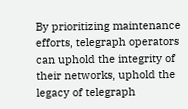By prioritizing maintenance efforts, telegraph operators can uphold the integrity of their networks, uphold the legacy of telegraph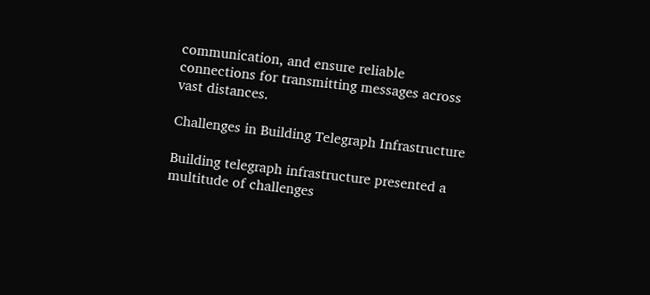communication, and ensure reliable connections for transmitting messages across vast distances.

Challenges in Building Telegraph Infrastructure

Building telegraph infrastructure presented a multitude of challenges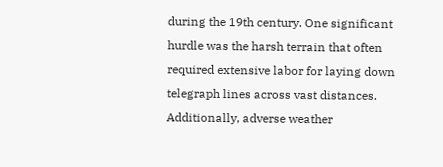during the 19th century. One significant hurdle was the harsh terrain that often required extensive labor for laying down telegraph lines across vast distances. Additionally, adverse weather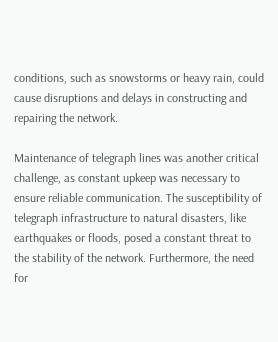conditions, such as snowstorms or heavy rain, could cause disruptions and delays in constructing and repairing the network.

Maintenance of telegraph lines was another critical challenge, as constant upkeep was necessary to ensure reliable communication. The susceptibility of telegraph infrastructure to natural disasters, like earthquakes or floods, posed a constant threat to the stability of the network. Furthermore, the need for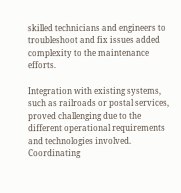skilled technicians and engineers to troubleshoot and fix issues added complexity to the maintenance efforts.

Integration with existing systems, such as railroads or postal services, proved challenging due to the different operational requirements and technologies involved. Coordinating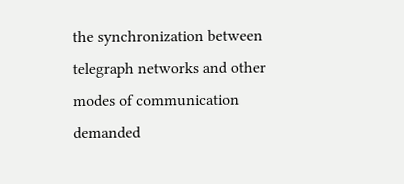the synchronization between telegraph networks and other modes of communication demanded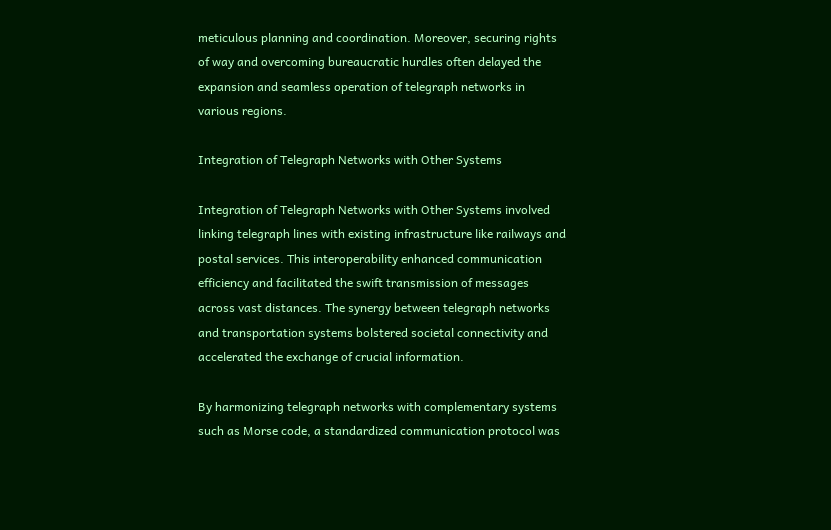meticulous planning and coordination. Moreover, securing rights of way and overcoming bureaucratic hurdles often delayed the expansion and seamless operation of telegraph networks in various regions.

Integration of Telegraph Networks with Other Systems

Integration of Telegraph Networks with Other Systems involved linking telegraph lines with existing infrastructure like railways and postal services. This interoperability enhanced communication efficiency and facilitated the swift transmission of messages across vast distances. The synergy between telegraph networks and transportation systems bolstered societal connectivity and accelerated the exchange of crucial information.

By harmonizing telegraph networks with complementary systems such as Morse code, a standardized communication protocol was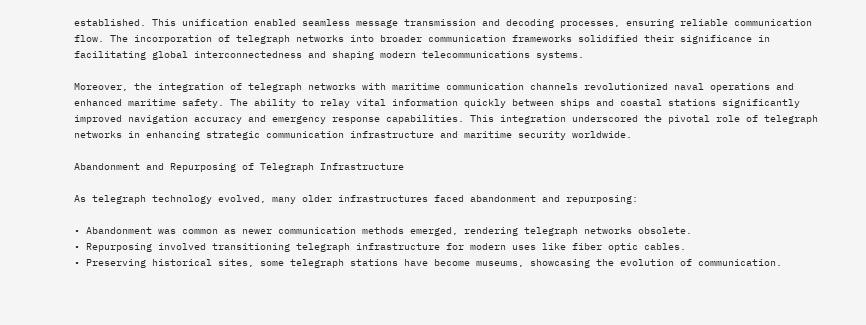established. This unification enabled seamless message transmission and decoding processes, ensuring reliable communication flow. The incorporation of telegraph networks into broader communication frameworks solidified their significance in facilitating global interconnectedness and shaping modern telecommunications systems.

Moreover, the integration of telegraph networks with maritime communication channels revolutionized naval operations and enhanced maritime safety. The ability to relay vital information quickly between ships and coastal stations significantly improved navigation accuracy and emergency response capabilities. This integration underscored the pivotal role of telegraph networks in enhancing strategic communication infrastructure and maritime security worldwide.

Abandonment and Repurposing of Telegraph Infrastructure

As telegraph technology evolved, many older infrastructures faced abandonment and repurposing:

• Abandonment was common as newer communication methods emerged, rendering telegraph networks obsolete.
• Repurposing involved transitioning telegraph infrastructure for modern uses like fiber optic cables.
• Preserving historical sites, some telegraph stations have become museums, showcasing the evolution of communication.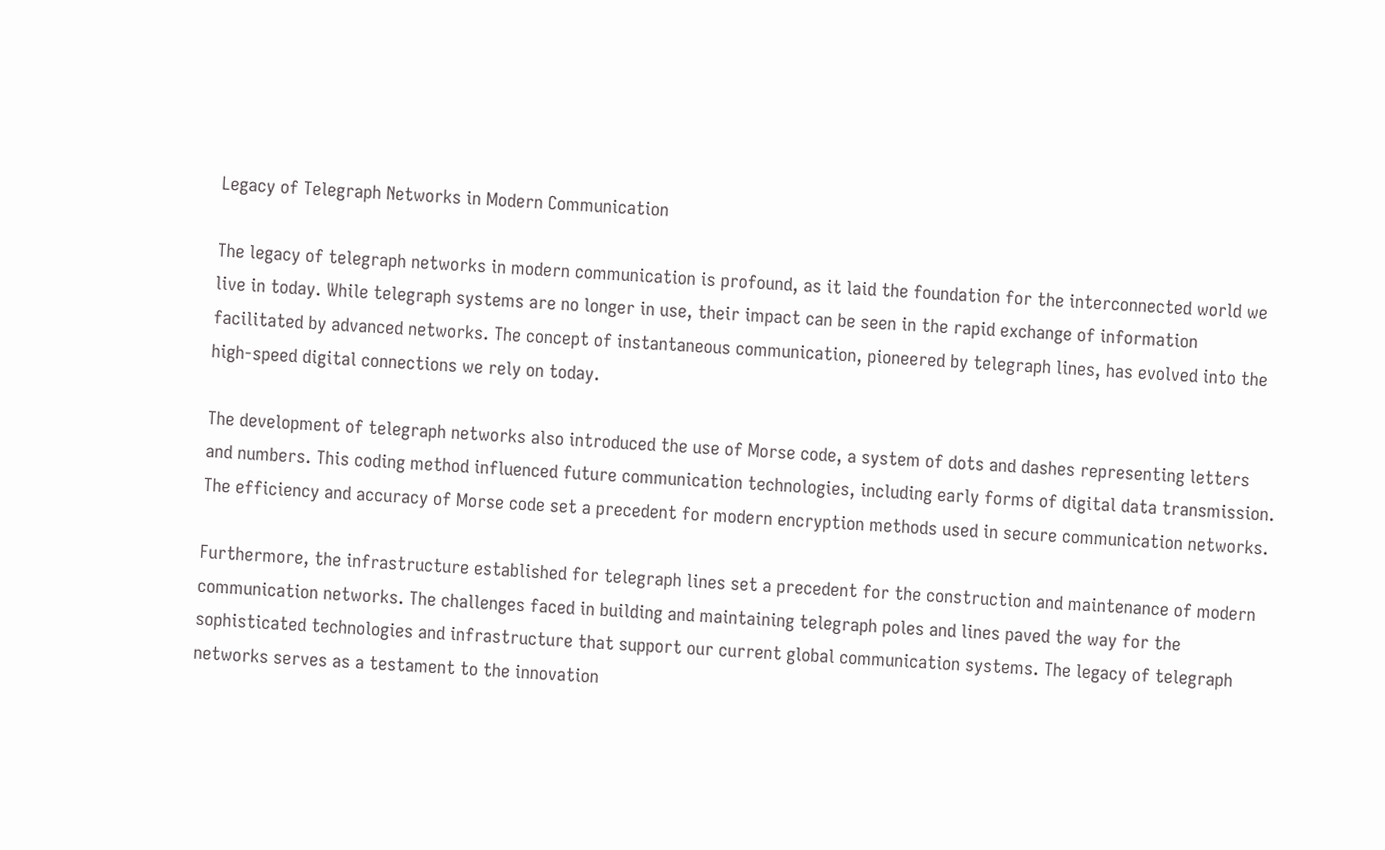Legacy of Telegraph Networks in Modern Communication

The legacy of telegraph networks in modern communication is profound, as it laid the foundation for the interconnected world we live in today. While telegraph systems are no longer in use, their impact can be seen in the rapid exchange of information facilitated by advanced networks. The concept of instantaneous communication, pioneered by telegraph lines, has evolved into the high-speed digital connections we rely on today.

The development of telegraph networks also introduced the use of Morse code, a system of dots and dashes representing letters and numbers. This coding method influenced future communication technologies, including early forms of digital data transmission. The efficiency and accuracy of Morse code set a precedent for modern encryption methods used in secure communication networks.

Furthermore, the infrastructure established for telegraph lines set a precedent for the construction and maintenance of modern communication networks. The challenges faced in building and maintaining telegraph poles and lines paved the way for the sophisticated technologies and infrastructure that support our current global communication systems. The legacy of telegraph networks serves as a testament to the innovation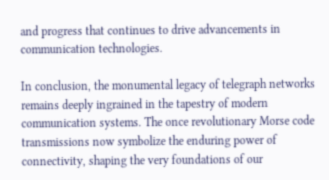and progress that continues to drive advancements in communication technologies.

In conclusion, the monumental legacy of telegraph networks remains deeply ingrained in the tapestry of modern communication systems. The once revolutionary Morse code transmissions now symbolize the enduring power of connectivity, shaping the very foundations of our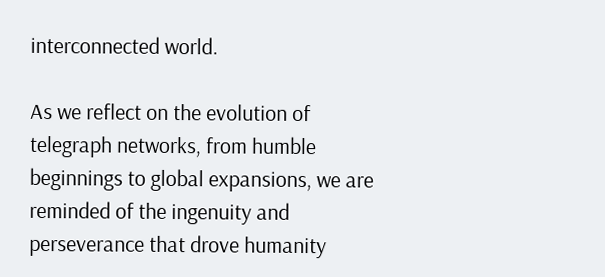interconnected world.

As we reflect on the evolution of telegraph networks, from humble beginnings to global expansions, we are reminded of the ingenuity and perseverance that drove humanity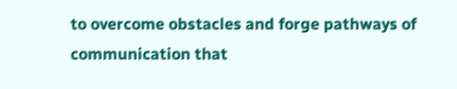to overcome obstacles and forge pathways of communication that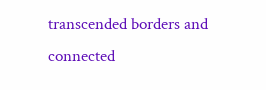transcended borders and connected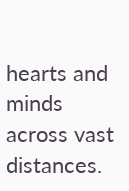hearts and minds across vast distances.